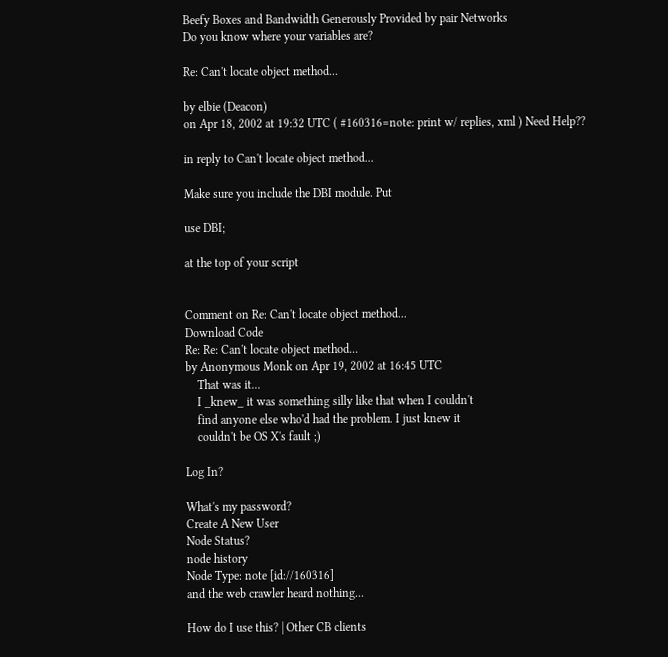Beefy Boxes and Bandwidth Generously Provided by pair Networks
Do you know where your variables are?

Re: Can't locate object method...

by elbie (Deacon)
on Apr 18, 2002 at 19:32 UTC ( #160316=note: print w/ replies, xml ) Need Help??

in reply to Can't locate object method...

Make sure you include the DBI module. Put

use DBI;

at the top of your script


Comment on Re: Can't locate object method...
Download Code
Re: Re: Can't locate object method...
by Anonymous Monk on Apr 19, 2002 at 16:45 UTC
    That was it...
    I _knew_ it was something silly like that when I couldn't
    find anyone else who'd had the problem. I just knew it
    couldn't be OS X's fault ;)

Log In?

What's my password?
Create A New User
Node Status?
node history
Node Type: note [id://160316]
and the web crawler heard nothing...

How do I use this? | Other CB clients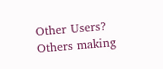Other Users?
Others making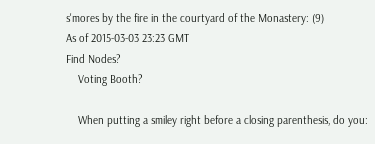s'mores by the fire in the courtyard of the Monastery: (9)
As of 2015-03-03 23:23 GMT
Find Nodes?
    Voting Booth?

    When putting a smiley right before a closing parenthesis, do you: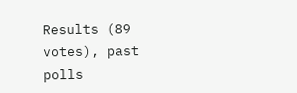Results (89 votes), past polls